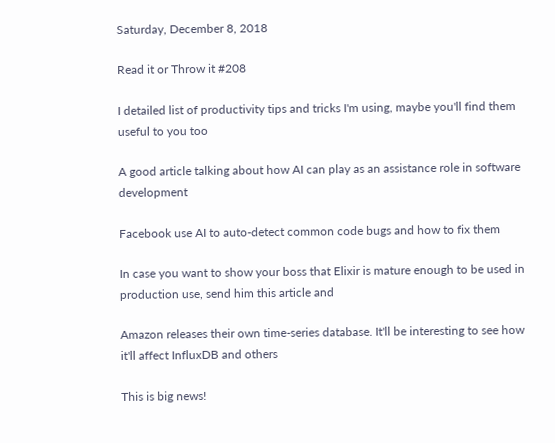Saturday, December 8, 2018

Read it or Throw it #208

I detailed list of productivity tips and tricks I'm using, maybe you'll find them useful to you too

A good article talking about how AI can play as an assistance role in software development

Facebook use AI to auto-detect common code bugs and how to fix them

In case you want to show your boss that Elixir is mature enough to be used in production use, send him this article and

Amazon releases their own time-series database. It'll be interesting to see how it'll affect InfluxDB and others

This is big news!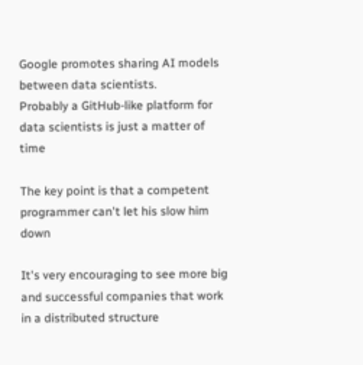Google promotes sharing AI models between data scientists.
Probably a GitHub-like platform for data scientists is just a matter of time

The key point is that a competent programmer can't let his slow him down

It's very encouraging to see more big and successful companies that work in a distributed structure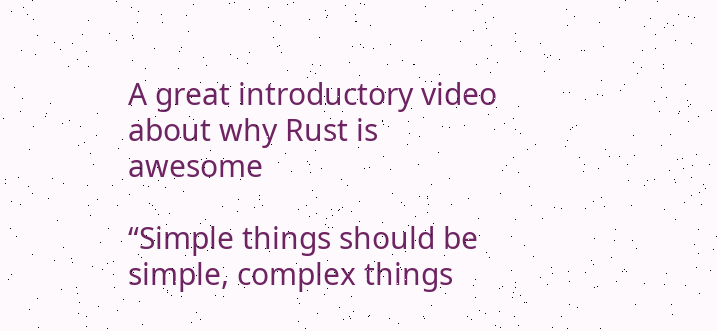A great introductory video about why Rust is awesome

“Simple things should be simple, complex things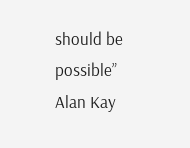should be possible”
Alan Kay